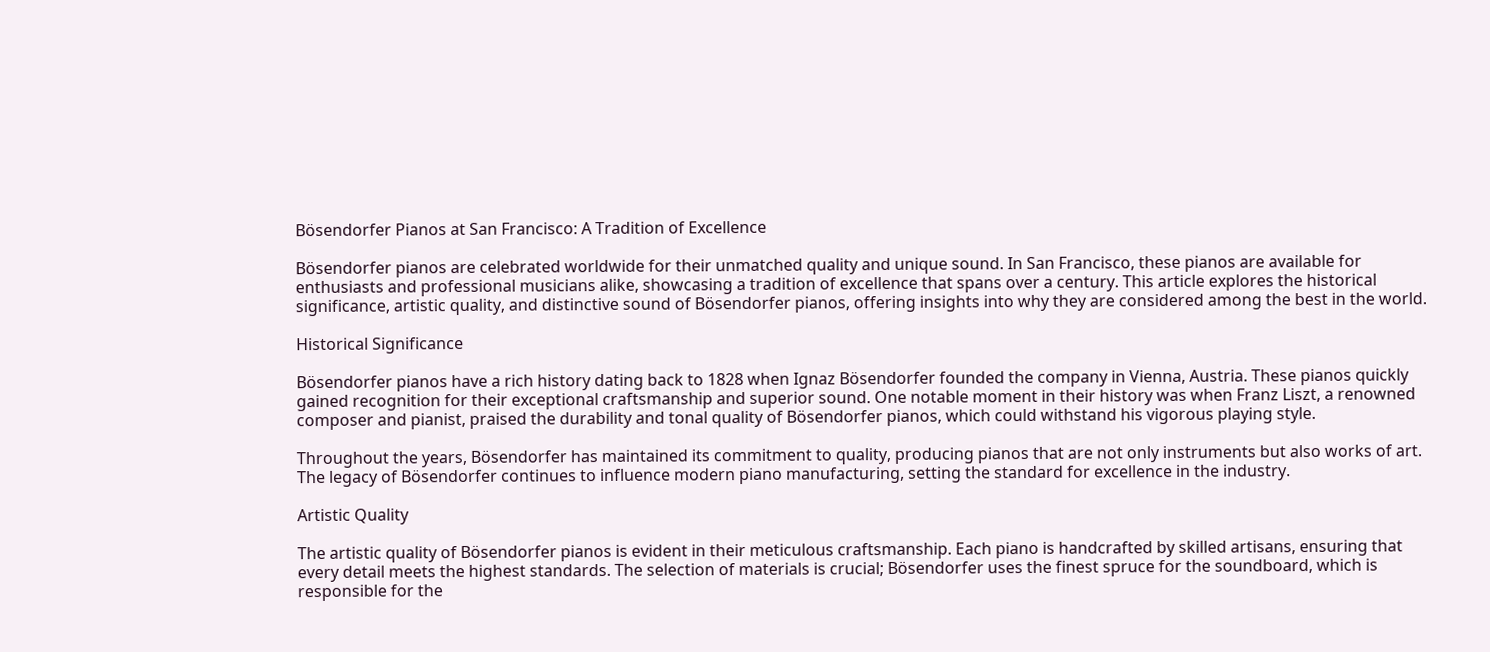Bösendorfer Pianos at San Francisco: A Tradition of Excellence

Bösendorfer pianos are celebrated worldwide for their unmatched quality and unique sound. In San Francisco, these pianos are available for enthusiasts and professional musicians alike, showcasing a tradition of excellence that spans over a century. This article explores the historical significance, artistic quality, and distinctive sound of Bösendorfer pianos, offering insights into why they are considered among the best in the world.

Historical Significance

Bösendorfer pianos have a rich history dating back to 1828 when Ignaz Bösendorfer founded the company in Vienna, Austria. These pianos quickly gained recognition for their exceptional craftsmanship and superior sound. One notable moment in their history was when Franz Liszt, a renowned composer and pianist, praised the durability and tonal quality of Bösendorfer pianos, which could withstand his vigorous playing style.

Throughout the years, Bösendorfer has maintained its commitment to quality, producing pianos that are not only instruments but also works of art. The legacy of Bösendorfer continues to influence modern piano manufacturing, setting the standard for excellence in the industry.

Artistic Quality

The artistic quality of Bösendorfer pianos is evident in their meticulous craftsmanship. Each piano is handcrafted by skilled artisans, ensuring that every detail meets the highest standards. The selection of materials is crucial; Bösendorfer uses the finest spruce for the soundboard, which is responsible for the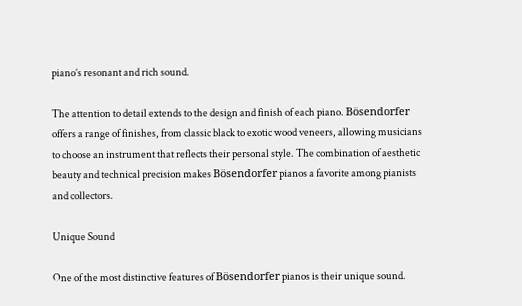piano’s resonant and rich sound.

The attention to detail extends to the design and finish of each piano. Bösendorfer offers a range of finishes, from classic black to exotic wood veneers, allowing musicians to choose an instrument that reflects their personal style. The combination of aesthetic beauty and technical precision makes Bösendorfer pianos a favorite among pianists and collectors.

Unique Sound

One of the most distinctive features of Bösendorfer pianos is their unique sound.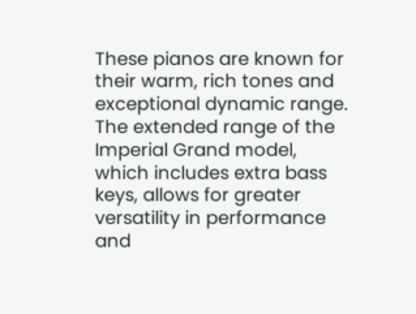These pianos are known for their warm, rich tones and exceptional dynamic range. The extended range of the Imperial Grand model, which includes extra bass keys, allows for greater versatility in performance and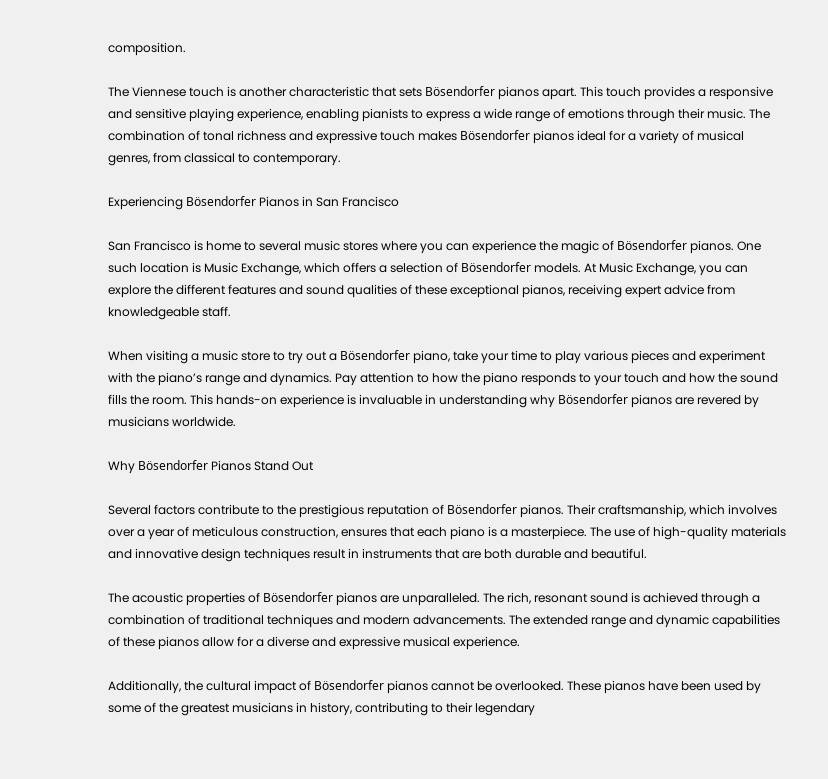composition.

The Viennese touch is another characteristic that sets Bösendorfer pianos apart. This touch provides a responsive and sensitive playing experience, enabling pianists to express a wide range of emotions through their music. The combination of tonal richness and expressive touch makes Bösendorfer pianos ideal for a variety of musical genres, from classical to contemporary.

Experiencing Bösendorfer Pianos in San Francisco

San Francisco is home to several music stores where you can experience the magic of Bösendorfer pianos. One such location is Music Exchange, which offers a selection of Bösendorfer models. At Music Exchange, you can explore the different features and sound qualities of these exceptional pianos, receiving expert advice from knowledgeable staff.

When visiting a music store to try out a Bösendorfer piano, take your time to play various pieces and experiment with the piano’s range and dynamics. Pay attention to how the piano responds to your touch and how the sound fills the room. This hands-on experience is invaluable in understanding why Bösendorfer pianos are revered by musicians worldwide.

Why Bösendorfer Pianos Stand Out

Several factors contribute to the prestigious reputation of Bösendorfer pianos. Their craftsmanship, which involves over a year of meticulous construction, ensures that each piano is a masterpiece. The use of high-quality materials and innovative design techniques result in instruments that are both durable and beautiful.

The acoustic properties of Bösendorfer pianos are unparalleled. The rich, resonant sound is achieved through a combination of traditional techniques and modern advancements. The extended range and dynamic capabilities of these pianos allow for a diverse and expressive musical experience.

Additionally, the cultural impact of Bösendorfer pianos cannot be overlooked. These pianos have been used by some of the greatest musicians in history, contributing to their legendary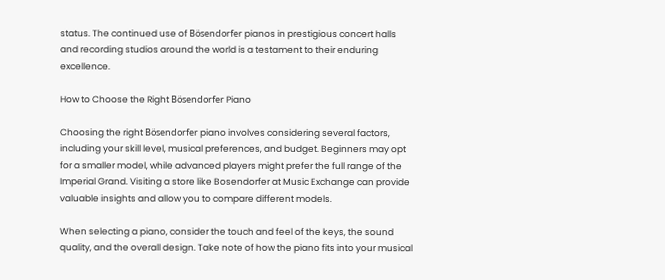status. The continued use of Bösendorfer pianos in prestigious concert halls and recording studios around the world is a testament to their enduring excellence.

How to Choose the Right Bösendorfer Piano

Choosing the right Bösendorfer piano involves considering several factors, including your skill level, musical preferences, and budget. Beginners may opt for a smaller model, while advanced players might prefer the full range of the Imperial Grand. Visiting a store like Bosendorfer at Music Exchange can provide valuable insights and allow you to compare different models.

When selecting a piano, consider the touch and feel of the keys, the sound quality, and the overall design. Take note of how the piano fits into your musical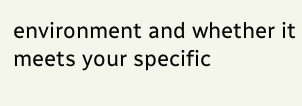environment and whether it meets your specific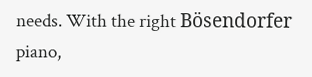needs. With the right Bösendorfer piano,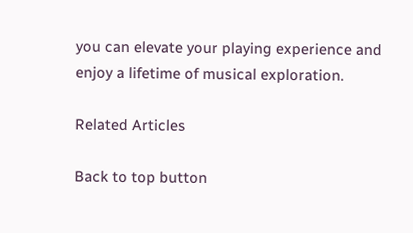you can elevate your playing experience and enjoy a lifetime of musical exploration.

Related Articles

Back to top button